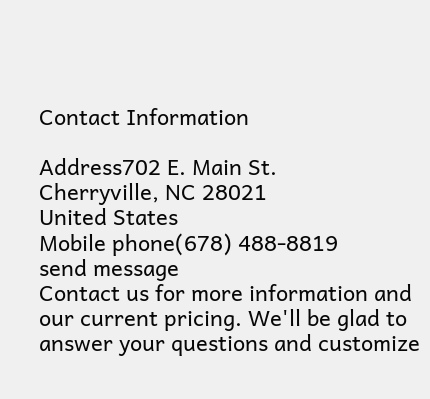Contact Information

Address702 E. Main St.
Cherryville, NC 28021
United States
Mobile phone(678) 488-8819
send message
Contact us for more information and our current pricing. We'll be glad to answer your questions and customize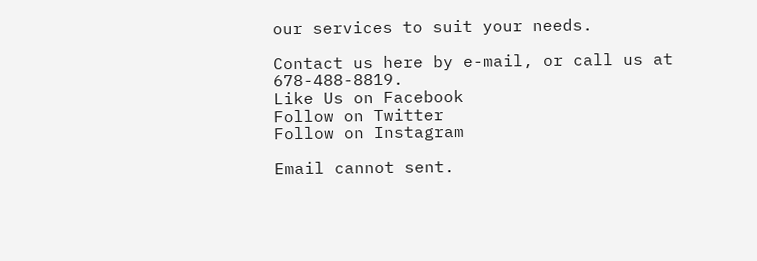our services to suit your needs.

Contact us here by e-mail, or call us at 678-488-8819.
Like Us on Facebook
Follow on Twitter
Follow on Instagram

Email cannot sent.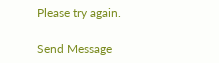Please try again.

Send Message